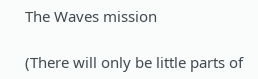The Waves mission

(There will only be little parts of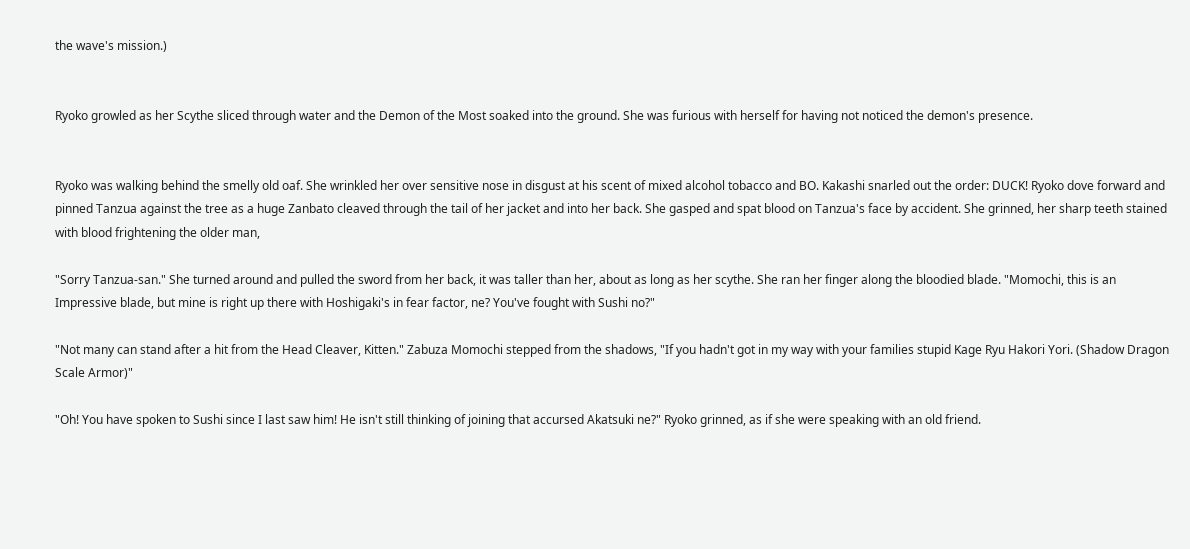the wave's mission.)


Ryoko growled as her Scythe sliced through water and the Demon of the Most soaked into the ground. She was furious with herself for having not noticed the demon's presence.


Ryoko was walking behind the smelly old oaf. She wrinkled her over sensitive nose in disgust at his scent of mixed alcohol tobacco and BO. Kakashi snarled out the order: DUCK! Ryoko dove forward and pinned Tanzua against the tree as a huge Zanbato cleaved through the tail of her jacket and into her back. She gasped and spat blood on Tanzua's face by accident. She grinned, her sharp teeth stained with blood frightening the older man,

"Sorry Tanzua-san." She turned around and pulled the sword from her back, it was taller than her, about as long as her scythe. She ran her finger along the bloodied blade. "Momochi, this is an Impressive blade, but mine is right up there with Hoshigaki's in fear factor, ne? You've fought with Sushi no?"

"Not many can stand after a hit from the Head Cleaver, Kitten." Zabuza Momochi stepped from the shadows, "If you hadn't got in my way with your families stupid Kage Ryu Hakori Yori. (Shadow Dragon Scale Armor)"

"Oh! You have spoken to Sushi since I last saw him! He isn't still thinking of joining that accursed Akatsuki ne?" Ryoko grinned, as if she were speaking with an old friend.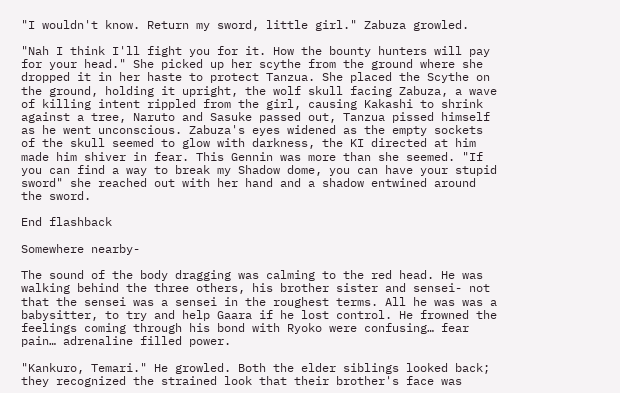"I wouldn't know. Return my sword, little girl." Zabuza growled.

"Nah I think I'll fight you for it. How the bounty hunters will pay for your head." She picked up her scythe from the ground where she dropped it in her haste to protect Tanzua. She placed the Scythe on the ground, holding it upright, the wolf skull facing Zabuza, a wave of killing intent rippled from the girl, causing Kakashi to shrink against a tree, Naruto and Sasuke passed out, Tanzua pissed himself as he went unconscious. Zabuza's eyes widened as the empty sockets of the skull seemed to glow with darkness, the KI directed at him made him shiver in fear. This Gennin was more than she seemed. "If you can find a way to break my Shadow dome, you can have your stupid sword" she reached out with her hand and a shadow entwined around the sword.

End flashback

Somewhere nearby-

The sound of the body dragging was calming to the red head. He was walking behind the three others, his brother sister and sensei- not that the sensei was a sensei in the roughest terms. All he was was a babysitter, to try and help Gaara if he lost control. He frowned the feelings coming through his bond with Ryoko were confusing… fear pain… adrenaline filled power.

"Kankuro, Temari." He growled. Both the elder siblings looked back; they recognized the strained look that their brother's face was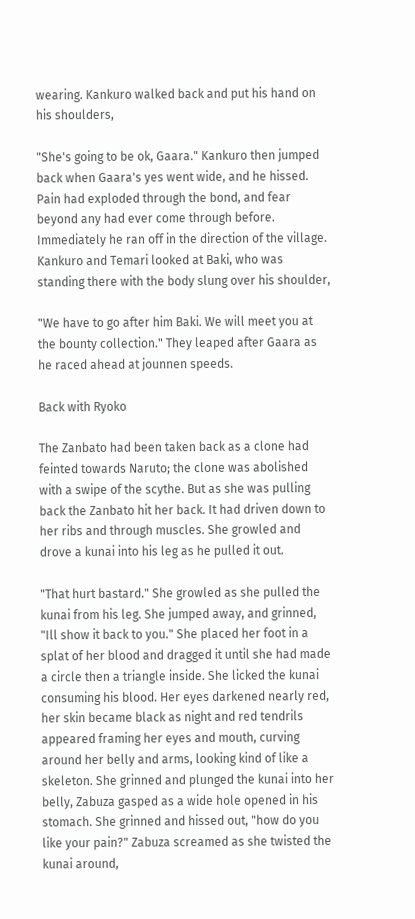wearing. Kankuro walked back and put his hand on his shoulders,

"She's going to be ok, Gaara." Kankuro then jumped back when Gaara's yes went wide, and he hissed. Pain had exploded through the bond, and fear beyond any had ever come through before. Immediately he ran off in the direction of the village. Kankuro and Temari looked at Baki, who was standing there with the body slung over his shoulder,

"We have to go after him Baki. We will meet you at the bounty collection." They leaped after Gaara as he raced ahead at jounnen speeds.

Back with Ryoko

The Zanbato had been taken back as a clone had feinted towards Naruto; the clone was abolished with a swipe of the scythe. But as she was pulling back the Zanbato hit her back. It had driven down to her ribs and through muscles. She growled and drove a kunai into his leg as he pulled it out.

"That hurt bastard." She growled as she pulled the kunai from his leg. She jumped away, and grinned, "Ill show it back to you." She placed her foot in a splat of her blood and dragged it until she had made a circle then a triangle inside. She licked the kunai consuming his blood. Her eyes darkened nearly red, her skin became black as night and red tendrils appeared framing her eyes and mouth, curving around her belly and arms, looking kind of like a skeleton. She grinned and plunged the kunai into her belly, Zabuza gasped as a wide hole opened in his stomach. She grinned and hissed out, "how do you like your pain?" Zabuza screamed as she twisted the kunai around,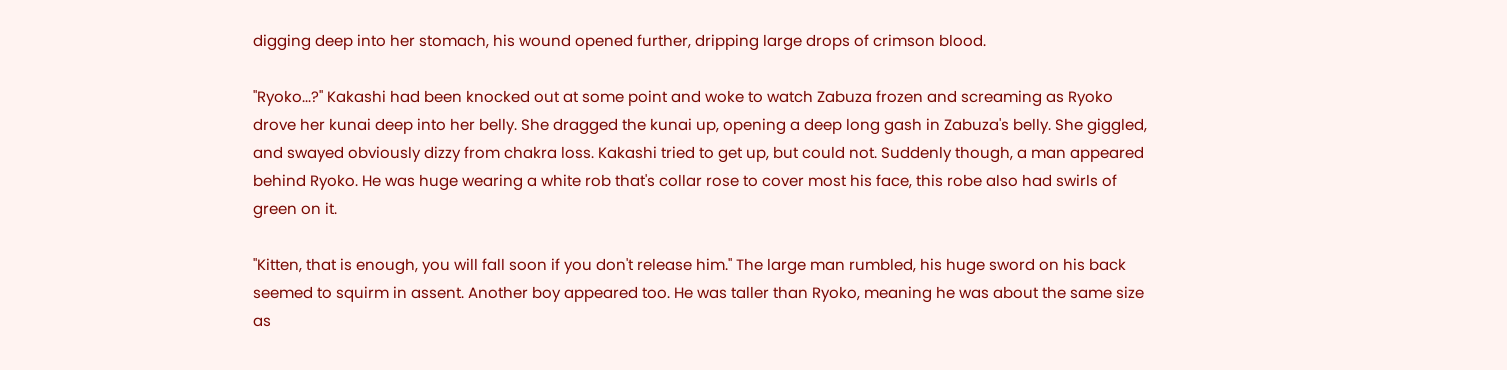digging deep into her stomach, his wound opened further, dripping large drops of crimson blood.

"Ryoko...?" Kakashi had been knocked out at some point and woke to watch Zabuza frozen and screaming as Ryoko drove her kunai deep into her belly. She dragged the kunai up, opening a deep long gash in Zabuza's belly. She giggled, and swayed obviously dizzy from chakra loss. Kakashi tried to get up, but could not. Suddenly though, a man appeared behind Ryoko. He was huge wearing a white rob that's collar rose to cover most his face, this robe also had swirls of green on it.

"Kitten, that is enough, you will fall soon if you don't release him." The large man rumbled, his huge sword on his back seemed to squirm in assent. Another boy appeared too. He was taller than Ryoko, meaning he was about the same size as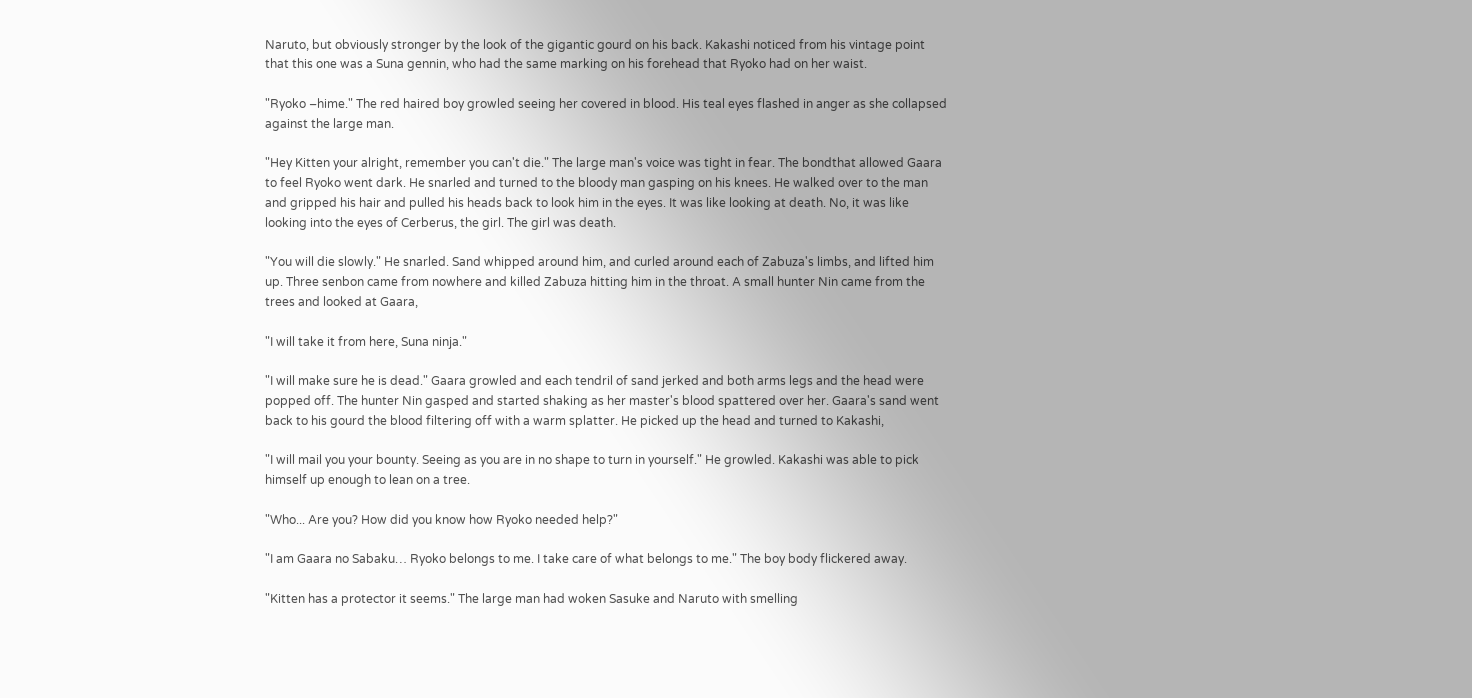Naruto, but obviously stronger by the look of the gigantic gourd on his back. Kakashi noticed from his vintage point that this one was a Suna gennin, who had the same marking on his forehead that Ryoko had on her waist.

"Ryoko –hime." The red haired boy growled seeing her covered in blood. His teal eyes flashed in anger as she collapsed against the large man.

"Hey Kitten your alright, remember you can't die." The large man's voice was tight in fear. The bondthat allowed Gaara to feel Ryoko went dark. He snarled and turned to the bloody man gasping on his knees. He walked over to the man and gripped his hair and pulled his heads back to look him in the eyes. It was like looking at death. No, it was like looking into the eyes of Cerberus, the girl. The girl was death.

"You will die slowly." He snarled. Sand whipped around him, and curled around each of Zabuza's limbs, and lifted him up. Three senbon came from nowhere and killed Zabuza hitting him in the throat. A small hunter Nin came from the trees and looked at Gaara,

"I will take it from here, Suna ninja."

"I will make sure he is dead." Gaara growled and each tendril of sand jerked and both arms legs and the head were popped off. The hunter Nin gasped and started shaking as her master's blood spattered over her. Gaara's sand went back to his gourd the blood filtering off with a warm splatter. He picked up the head and turned to Kakashi,

"I will mail you your bounty. Seeing as you are in no shape to turn in yourself." He growled. Kakashi was able to pick himself up enough to lean on a tree.

"Who... Are you? How did you know how Ryoko needed help?"

"I am Gaara no Sabaku… Ryoko belongs to me. I take care of what belongs to me." The boy body flickered away.

"Kitten has a protector it seems." The large man had woken Sasuke and Naruto with smelling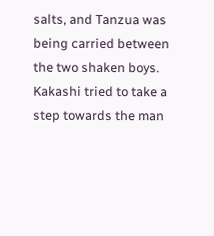salts, and Tanzua was being carried between the two shaken boys. Kakashi tried to take a step towards the man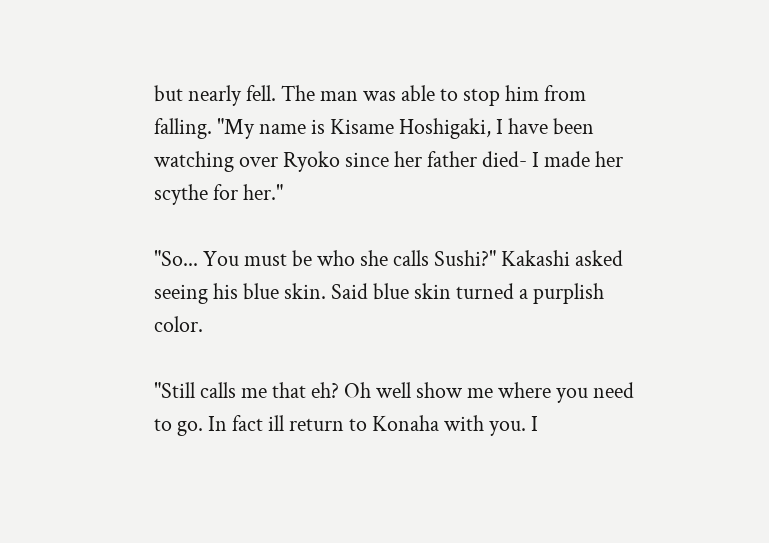but nearly fell. The man was able to stop him from falling. "My name is Kisame Hoshigaki, I have been watching over Ryoko since her father died- I made her scythe for her."

"So... You must be who she calls Sushi?" Kakashi asked seeing his blue skin. Said blue skin turned a purplish color.

"Still calls me that eh? Oh well show me where you need to go. In fact ill return to Konaha with you. I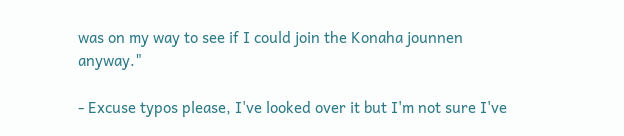was on my way to see if I could join the Konaha jounnen anyway."

- Excuse typos please, I've looked over it but I'm not sure I've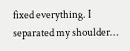fixed everything. I separated my shoulder…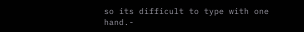so its difficult to type with one hand.-